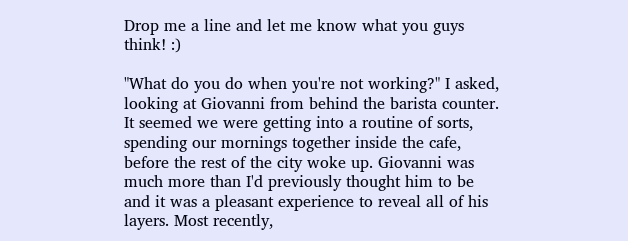Drop me a line and let me know what you guys think! :)

"What do you do when you're not working?" I asked, looking at Giovanni from behind the barista counter. It seemed we were getting into a routine of sorts, spending our mornings together inside the cafe, before the rest of the city woke up. Giovanni was much more than I'd previously thought him to be and it was a pleasant experience to reveal all of his layers. Most recently,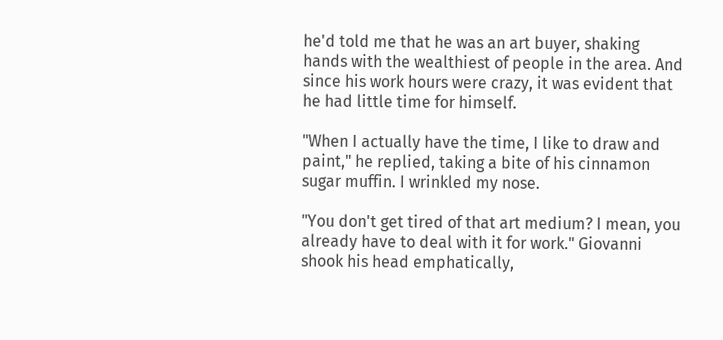he'd told me that he was an art buyer, shaking hands with the wealthiest of people in the area. And since his work hours were crazy, it was evident that he had little time for himself.

"When I actually have the time, I like to draw and paint," he replied, taking a bite of his cinnamon sugar muffin. I wrinkled my nose.

"You don't get tired of that art medium? I mean, you already have to deal with it for work." Giovanni shook his head emphatically,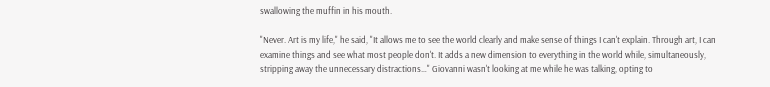swallowing the muffin in his mouth.

"Never. Art is my life," he said, "It allows me to see the world clearly and make sense of things I can't explain. Through art, I can examine things and see what most people don't. It adds a new dimension to everything in the world while, simultaneously, stripping away the unnecessary distractions…" Giovanni wasn't looking at me while he was talking, opting to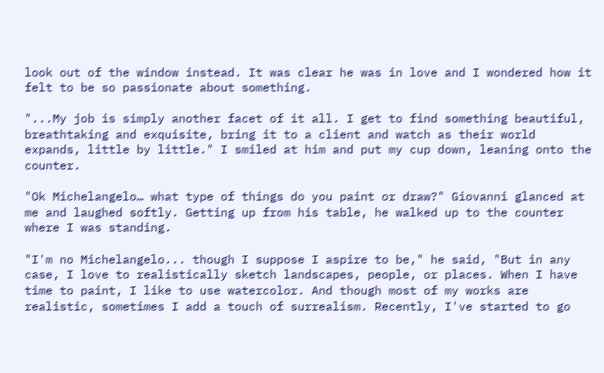look out of the window instead. It was clear he was in love and I wondered how it felt to be so passionate about something.

"...My job is simply another facet of it all. I get to find something beautiful, breathtaking and exquisite, bring it to a client and watch as their world expands, little by little." I smiled at him and put my cup down, leaning onto the counter.

"Ok Michelangelo… what type of things do you paint or draw?" Giovanni glanced at me and laughed softly. Getting up from his table, he walked up to the counter where I was standing.

"I'm no Michelangelo... though I suppose I aspire to be," he said, "But in any case, I love to realistically sketch landscapes, people, or places. When I have time to paint, I like to use watercolor. And though most of my works are realistic, sometimes I add a touch of surrealism. Recently, I've started to go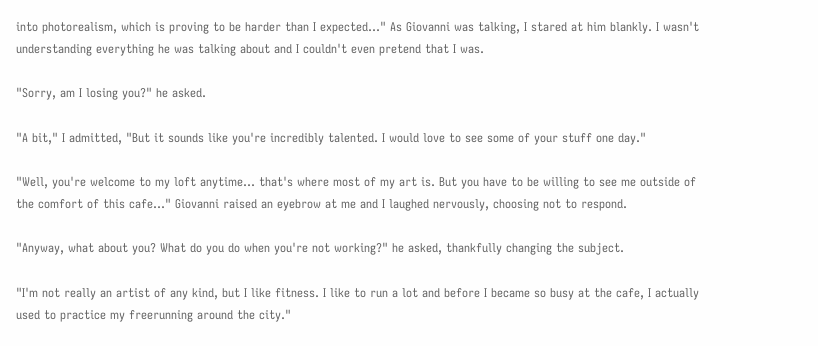into photorealism, which is proving to be harder than I expected…" As Giovanni was talking, I stared at him blankly. I wasn't understanding everything he was talking about and I couldn't even pretend that I was.

"Sorry, am I losing you?" he asked.

"A bit," I admitted, "But it sounds like you're incredibly talented. I would love to see some of your stuff one day."

"Well, you're welcome to my loft anytime… that's where most of my art is. But you have to be willing to see me outside of the comfort of this cafe…" Giovanni raised an eyebrow at me and I laughed nervously, choosing not to respond.

"Anyway, what about you? What do you do when you're not working?" he asked, thankfully changing the subject.

"I'm not really an artist of any kind, but I like fitness. I like to run a lot and before I became so busy at the cafe, I actually used to practice my freerunning around the city."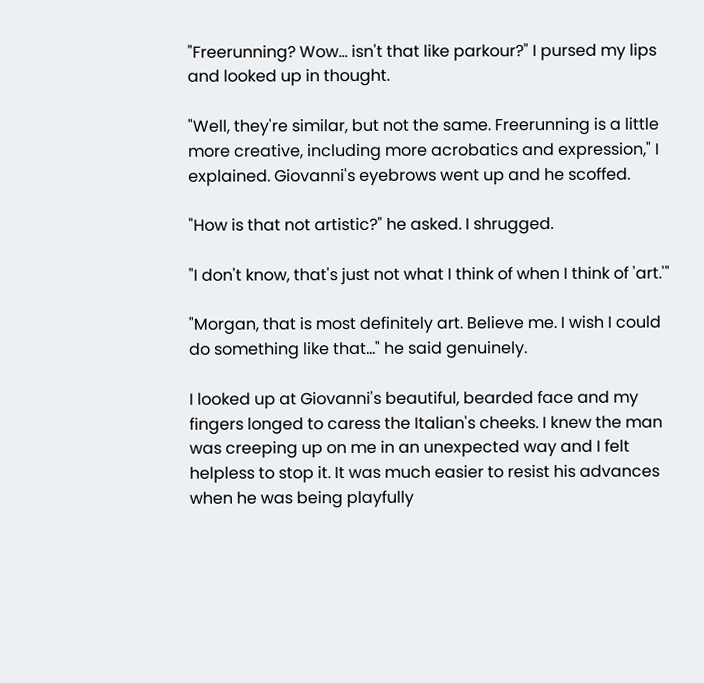"Freerunning? Wow… isn't that like parkour?" I pursed my lips and looked up in thought.

"Well, they're similar, but not the same. Freerunning is a little more creative, including more acrobatics and expression," I explained. Giovanni's eyebrows went up and he scoffed.

"How is that not artistic?" he asked. I shrugged.

"I don't know, that's just not what I think of when I think of 'art.'"

"Morgan, that is most definitely art. Believe me. I wish I could do something like that..." he said genuinely.

I looked up at Giovanni's beautiful, bearded face and my fingers longed to caress the Italian's cheeks. I knew the man was creeping up on me in an unexpected way and I felt helpless to stop it. It was much easier to resist his advances when he was being playfully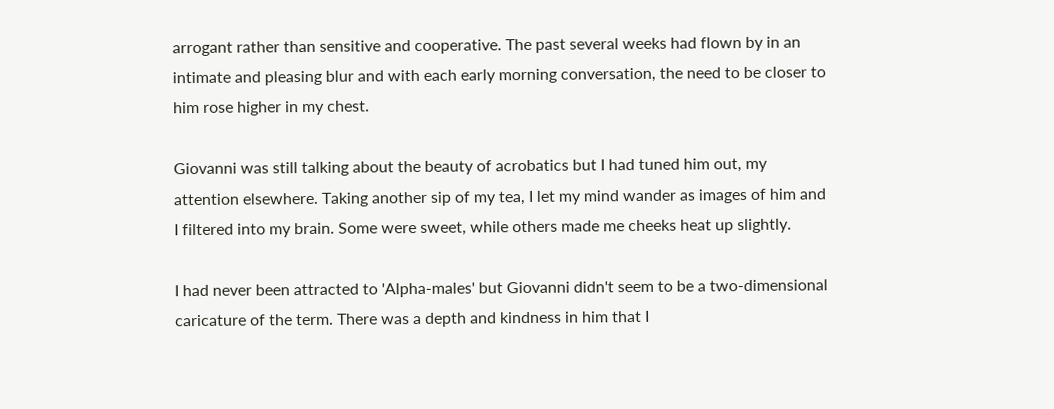arrogant rather than sensitive and cooperative. The past several weeks had flown by in an intimate and pleasing blur and with each early morning conversation, the need to be closer to him rose higher in my chest.

Giovanni was still talking about the beauty of acrobatics but I had tuned him out, my attention elsewhere. Taking another sip of my tea, I let my mind wander as images of him and I filtered into my brain. Some were sweet, while others made me cheeks heat up slightly.

I had never been attracted to 'Alpha-males' but Giovanni didn't seem to be a two-dimensional caricature of the term. There was a depth and kindness in him that I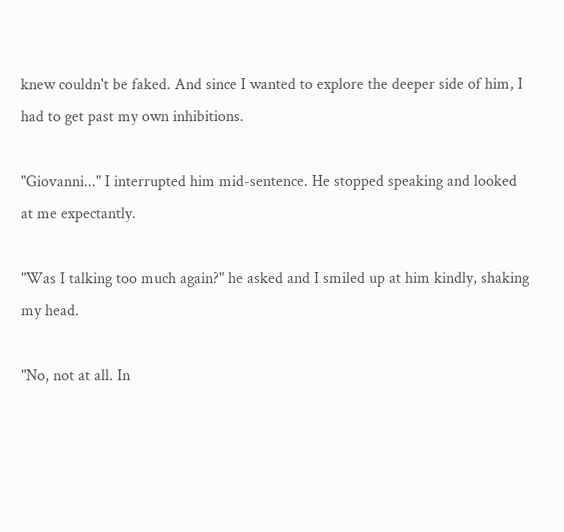knew couldn't be faked. And since I wanted to explore the deeper side of him, I had to get past my own inhibitions.

"Giovanni..." I interrupted him mid-sentence. He stopped speaking and looked at me expectantly.

"Was I talking too much again?" he asked and I smiled up at him kindly, shaking my head.

"No, not at all. In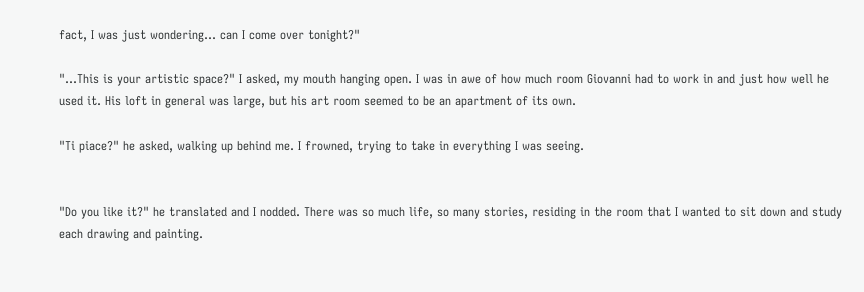fact, I was just wondering… can I come over tonight?"

"...This is your artistic space?" I asked, my mouth hanging open. I was in awe of how much room Giovanni had to work in and just how well he used it. His loft in general was large, but his art room seemed to be an apartment of its own.

"Ti piace?" he asked, walking up behind me. I frowned, trying to take in everything I was seeing.


"Do you like it?" he translated and I nodded. There was so much life, so many stories, residing in the room that I wanted to sit down and study each drawing and painting.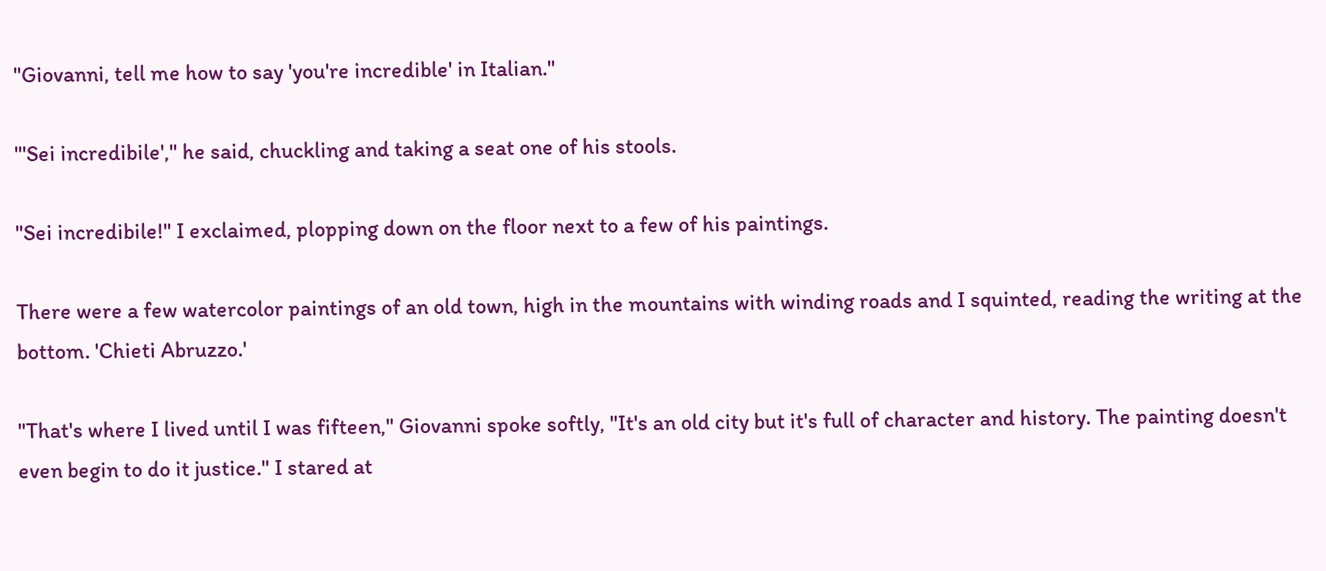"Giovanni, tell me how to say 'you're incredible' in Italian."

"'Sei incredibile'," he said, chuckling and taking a seat one of his stools.

"Sei incredibile!" I exclaimed, plopping down on the floor next to a few of his paintings.

There were a few watercolor paintings of an old town, high in the mountains with winding roads and I squinted, reading the writing at the bottom. 'Chieti Abruzzo.'

"That's where I lived until I was fifteen," Giovanni spoke softly, "It's an old city but it's full of character and history. The painting doesn't even begin to do it justice." I stared at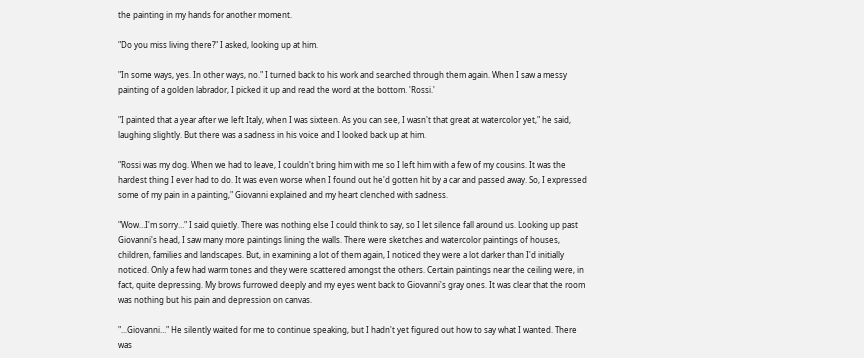the painting in my hands for another moment.

"Do you miss living there?" I asked, looking up at him.

"In some ways, yes. In other ways, no." I turned back to his work and searched through them again. When I saw a messy painting of a golden labrador, I picked it up and read the word at the bottom. 'Rossi.'

"I painted that a year after we left Italy, when I was sixteen. As you can see, I wasn't that great at watercolor yet," he said, laughing slightly. But there was a sadness in his voice and I looked back up at him.

"Rossi was my dog. When we had to leave, I couldn't bring him with me so I left him with a few of my cousins. It was the hardest thing I ever had to do. It was even worse when I found out he'd gotten hit by a car and passed away. So, I expressed some of my pain in a painting," Giovanni explained and my heart clenched with sadness.

"Wow…I'm sorry…" I said quietly. There was nothing else I could think to say, so I let silence fall around us. Looking up past Giovanni's head, I saw many more paintings lining the walls. There were sketches and watercolor paintings of houses, children, families and landscapes. But, in examining a lot of them again, I noticed they were a lot darker than I'd initially noticed. Only a few had warm tones and they were scattered amongst the others. Certain paintings near the ceiling were, in fact, quite depressing. My brows furrowed deeply and my eyes went back to Giovanni's gray ones. It was clear that the room was nothing but his pain and depression on canvas.

"...Giovanni…" He silently waited for me to continue speaking, but I hadn't yet figured out how to say what I wanted. There was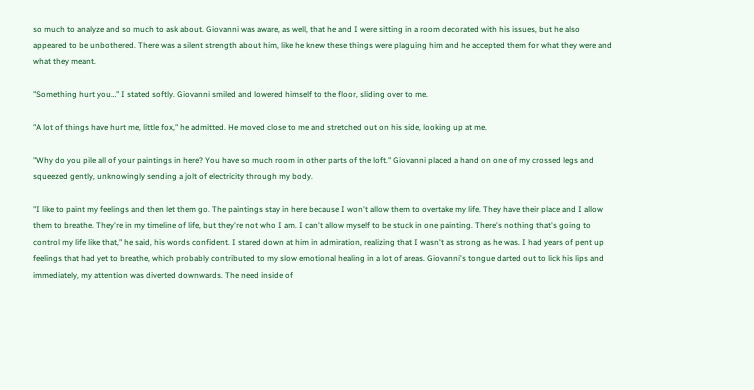so much to analyze and so much to ask about. Giovanni was aware, as well, that he and I were sitting in a room decorated with his issues, but he also appeared to be unbothered. There was a silent strength about him, like he knew these things were plaguing him and he accepted them for what they were and what they meant.

"Something hurt you…" I stated softly. Giovanni smiled and lowered himself to the floor, sliding over to me.

"A lot of things have hurt me, little fox," he admitted. He moved close to me and stretched out on his side, looking up at me.

"Why do you pile all of your paintings in here? You have so much room in other parts of the loft." Giovanni placed a hand on one of my crossed legs and squeezed gently, unknowingly sending a jolt of electricity through my body.

"I like to paint my feelings and then let them go. The paintings stay in here because I won't allow them to overtake my life. They have their place and I allow them to breathe. They're in my timeline of life, but they're not who I am. I can't allow myself to be stuck in one painting. There's nothing that's going to control my life like that," he said, his words confident. I stared down at him in admiration, realizing that I wasn't as strong as he was. I had years of pent up feelings that had yet to breathe, which probably contributed to my slow emotional healing in a lot of areas. Giovanni's tongue darted out to lick his lips and immediately, my attention was diverted downwards. The need inside of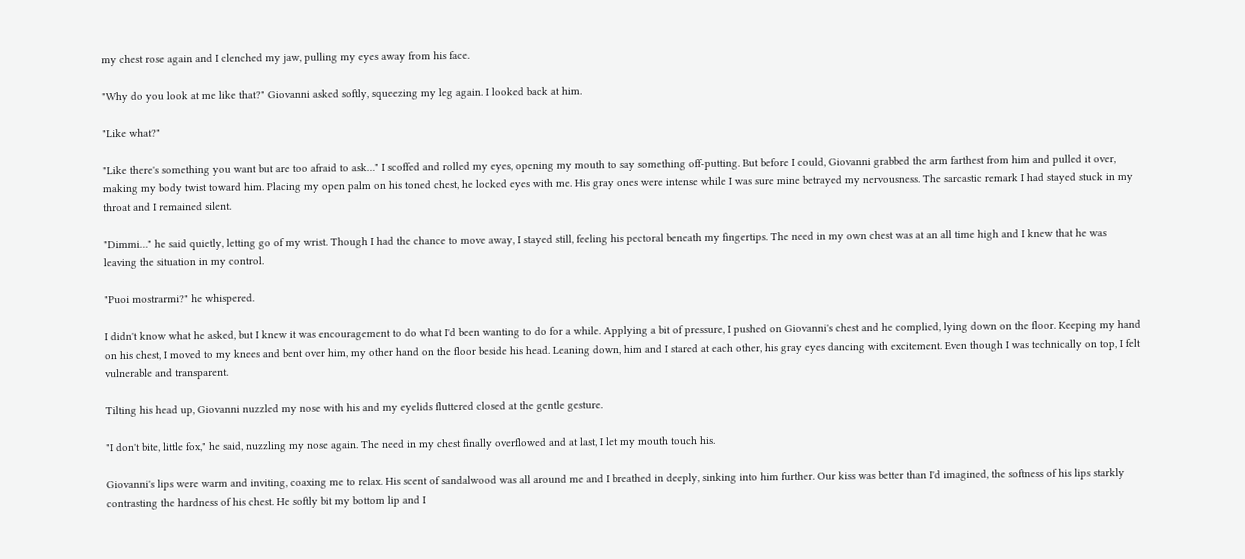my chest rose again and I clenched my jaw, pulling my eyes away from his face.

"Why do you look at me like that?" Giovanni asked softly, squeezing my leg again. I looked back at him.

"Like what?"

"Like there's something you want but are too afraid to ask…" I scoffed and rolled my eyes, opening my mouth to say something off-putting. But before I could, Giovanni grabbed the arm farthest from him and pulled it over, making my body twist toward him. Placing my open palm on his toned chest, he locked eyes with me. His gray ones were intense while I was sure mine betrayed my nervousness. The sarcastic remark I had stayed stuck in my throat and I remained silent.

"Dimmi…" he said quietly, letting go of my wrist. Though I had the chance to move away, I stayed still, feeling his pectoral beneath my fingertips. The need in my own chest was at an all time high and I knew that he was leaving the situation in my control.

"Puoi mostrarmi?" he whispered.

I didn't know what he asked, but I knew it was encouragement to do what I'd been wanting to do for a while. Applying a bit of pressure, I pushed on Giovanni's chest and he complied, lying down on the floor. Keeping my hand on his chest, I moved to my knees and bent over him, my other hand on the floor beside his head. Leaning down, him and I stared at each other, his gray eyes dancing with excitement. Even though I was technically on top, I felt vulnerable and transparent.

Tilting his head up, Giovanni nuzzled my nose with his and my eyelids fluttered closed at the gentle gesture.

"I don't bite, little fox," he said, nuzzling my nose again. The need in my chest finally overflowed and at last, I let my mouth touch his.

Giovanni's lips were warm and inviting, coaxing me to relax. His scent of sandalwood was all around me and I breathed in deeply, sinking into him further. Our kiss was better than I'd imagined, the softness of his lips starkly contrasting the hardness of his chest. He softly bit my bottom lip and I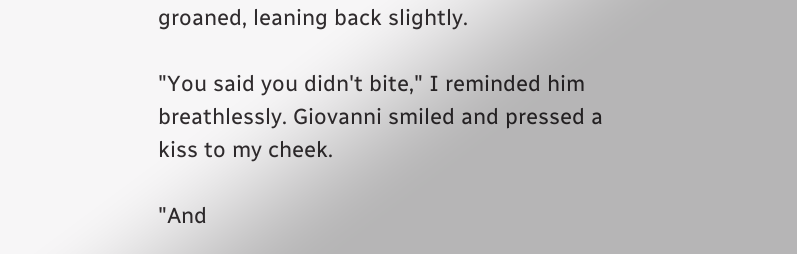groaned, leaning back slightly.

"You said you didn't bite," I reminded him breathlessly. Giovanni smiled and pressed a kiss to my cheek.

"And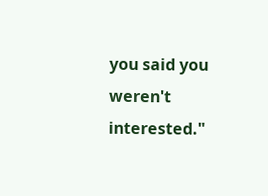you said you weren't interested."